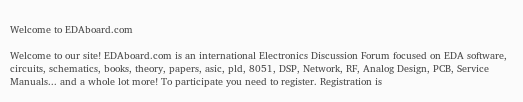Welcome to EDAboard.com

Welcome to our site! EDAboard.com is an international Electronics Discussion Forum focused on EDA software, circuits, schematics, books, theory, papers, asic, pld, 8051, DSP, Network, RF, Analog Design, PCB, Service Manuals... and a whole lot more! To participate you need to register. Registration is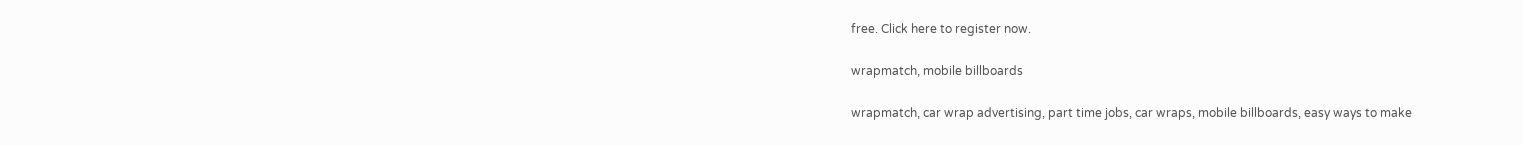free. Click here to register now.

wrapmatch, mobile billboards

wrapmatch, car wrap advertising, part time jobs, car wraps, mobile billboards, easy ways to make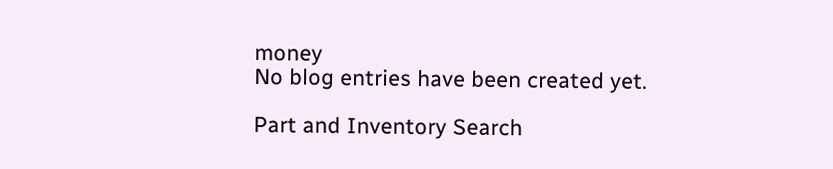money
No blog entries have been created yet.

Part and Inventory Search